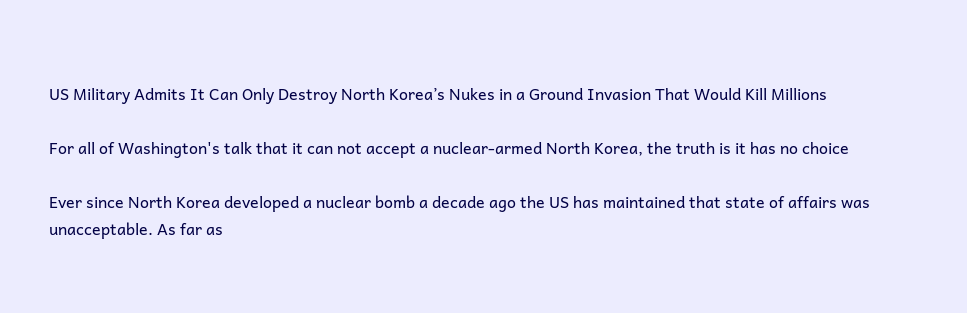US Military Admits It Can Only Destroy North Korea’s Nukes in a Ground Invasion That Would Kill Millions

For all of Washington's talk that it can not accept a nuclear-armed North Korea, the truth is it has no choice

Ever since North Korea developed a nuclear bomb a decade ago the US has maintained that state of affairs was unacceptable. As far as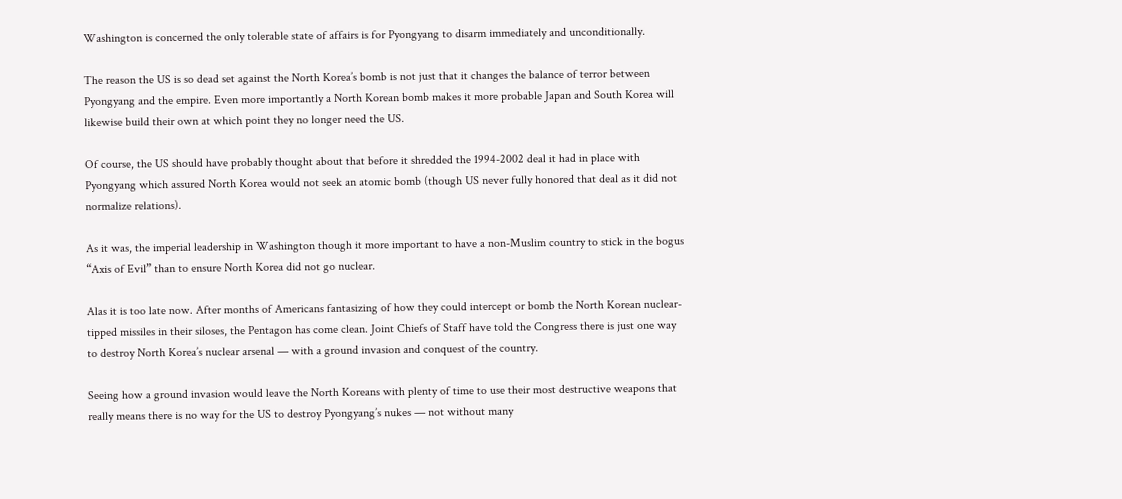Washington is concerned the only tolerable state of affairs is for Pyongyang to disarm immediately and unconditionally.

The reason the US is so dead set against the North Korea’s bomb is not just that it changes the balance of terror between Pyongyang and the empire. Even more importantly a North Korean bomb makes it more probable Japan and South Korea will likewise build their own at which point they no longer need the US.

Of course, the US should have probably thought about that before it shredded the 1994-2002 deal it had in place with Pyongyang which assured North Korea would not seek an atomic bomb (though US never fully honored that deal as it did not normalize relations).

As it was, the imperial leadership in Washington though it more important to have a non-Muslim country to stick in the bogus “Axis of Evil” than to ensure North Korea did not go nuclear.

Alas it is too late now. After months of Americans fantasizing of how they could intercept or bomb the North Korean nuclear-tipped missiles in their siloses, the Pentagon has come clean. Joint Chiefs of Staff have told the Congress there is just one way to destroy North Korea’s nuclear arsenal — with a ground invasion and conquest of the country.

Seeing how a ground invasion would leave the North Koreans with plenty of time to use their most destructive weapons that really means there is no way for the US to destroy Pyongyang’s nukes — not without many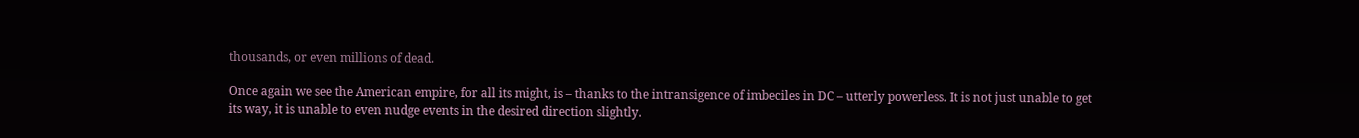thousands, or even millions of dead.

Once again we see the American empire, for all its might, is – thanks to the intransigence of imbeciles in DC – utterly powerless. It is not just unable to get its way, it is unable to even nudge events in the desired direction slightly.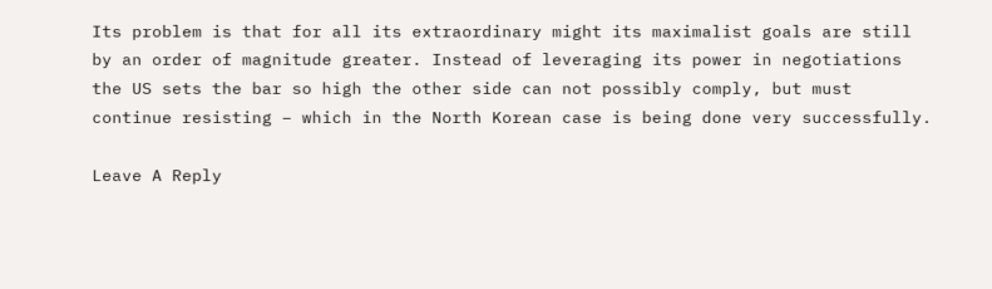Its problem is that for all its extraordinary might its maximalist goals are still by an order of magnitude greater. Instead of leveraging its power in negotiations the US sets the bar so high the other side can not possibly comply, but must continue resisting – which in the North Korean case is being done very successfully.

Leave A Reply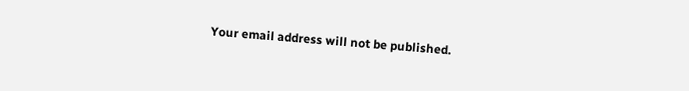Your email address will not be published.